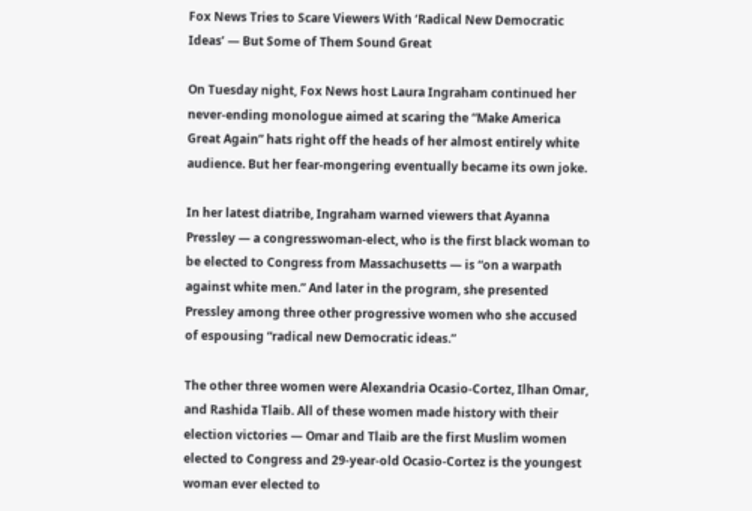Fox News Tries to Scare Viewers With ‘Radical New Democratic Ideas’ — But Some of Them Sound Great

On Tuesday night, Fox News host Laura Ingraham continued her never-ending monologue aimed at scaring the “Make America Great Again” hats right off the heads of her almost entirely white audience. But her fear-mongering eventually became its own joke.

In her latest diatribe, Ingraham warned viewers that Ayanna Pressley — a congresswoman-elect, who is the first black woman to be elected to Congress from Massachusetts — is “on a warpath against white men.” And later in the program, she presented Pressley among three other progressive women who she accused of espousing “radical new Democratic ideas.”

The other three women were Alexandria Ocasio-Cortez, Ilhan Omar, and Rashida Tlaib. All of these women made history with their election victories — Omar and Tlaib are the first Muslim women elected to Congress and 29-year-old Ocasio-Cortez is the youngest woman ever elected to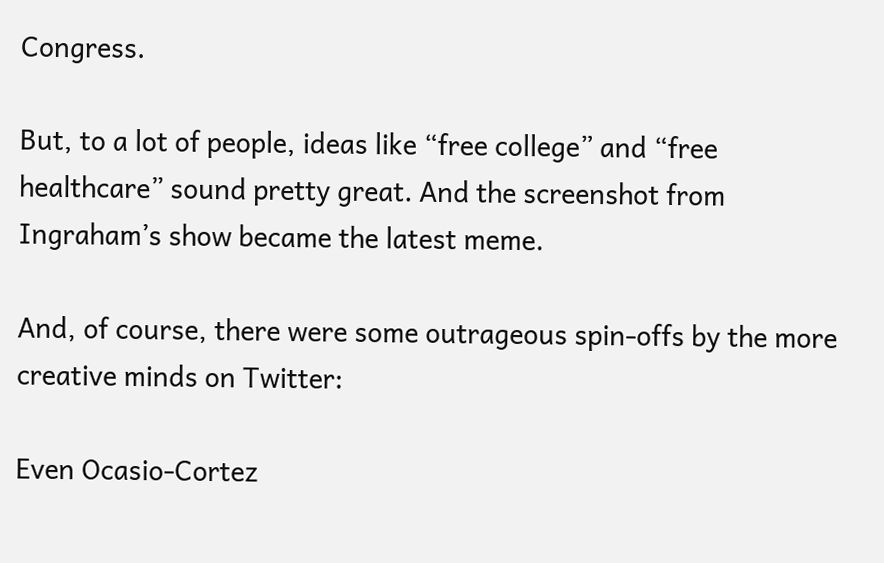Congress.

But, to a lot of people, ideas like “free college” and “free healthcare” sound pretty great. And the screenshot from Ingraham’s show became the latest meme.

And, of course, there were some outrageous spin-offs by the more creative minds on Twitter:

Even Ocasio-Cortez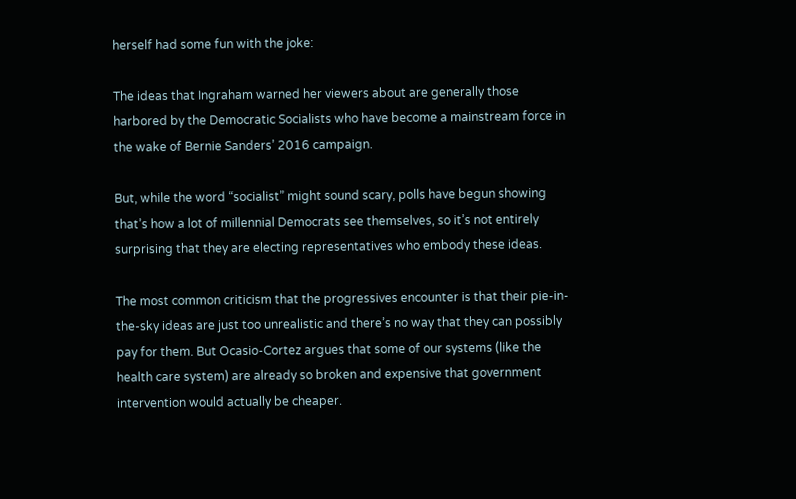herself had some fun with the joke:

The ideas that Ingraham warned her viewers about are generally those harbored by the Democratic Socialists who have become a mainstream force in the wake of Bernie Sanders’ 2016 campaign.

But, while the word “socialist” might sound scary, polls have begun showing that’s how a lot of millennial Democrats see themselves, so it’s not entirely surprising that they are electing representatives who embody these ideas.

The most common criticism that the progressives encounter is that their pie-in-the-sky ideas are just too unrealistic and there’s no way that they can possibly pay for them. But Ocasio-Cortez argues that some of our systems (like the health care system) are already so broken and expensive that government intervention would actually be cheaper.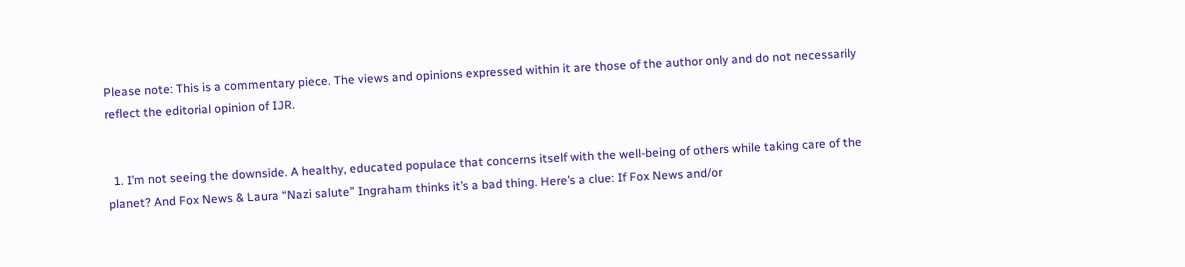Please note: This is a commentary piece. The views and opinions expressed within it are those of the author only and do not necessarily reflect the editorial opinion of IJR.


  1. I’m not seeing the downside. A healthy, educated populace that concerns itself with the well-being of others while taking care of the planet? And Fox News & Laura “Nazi salute” Ingraham thinks it’s a bad thing. Here’s a clue: If Fox News and/or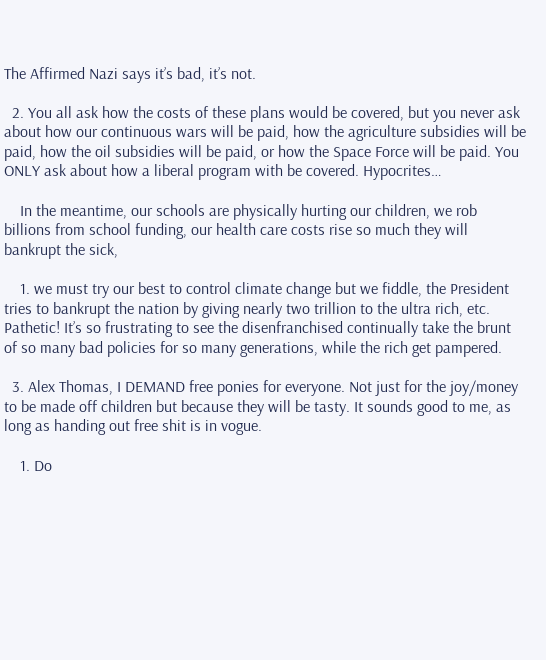The Affirmed Nazi says it’s bad, it’s not.

  2. You all ask how the costs of these plans would be covered, but you never ask about how our continuous wars will be paid, how the agriculture subsidies will be paid, how the oil subsidies will be paid, or how the Space Force will be paid. You ONLY ask about how a liberal program with be covered. Hypocrites…

    In the meantime, our schools are physically hurting our children, we rob billions from school funding, our health care costs rise so much they will bankrupt the sick,

    1. we must try our best to control climate change but we fiddle, the President tries to bankrupt the nation by giving nearly two trillion to the ultra rich, etc. Pathetic! It’s so frustrating to see the disenfranchised continually take the brunt of so many bad policies for so many generations, while the rich get pampered.

  3. Alex Thomas, I DEMAND free ponies for everyone. Not just for the joy/money to be made off children but because they will be tasty. It sounds good to me, as long as handing out free shit is in vogue.

    1. Do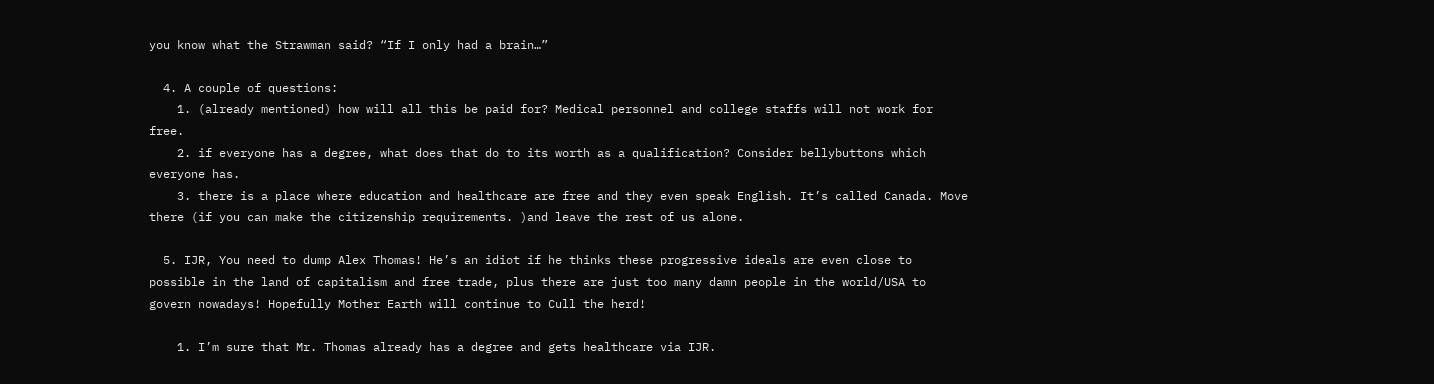you know what the Strawman said? “If I only had a brain…”

  4. A couple of questions:
    1. (already mentioned) how will all this be paid for? Medical personnel and college staffs will not work for free.
    2. if everyone has a degree, what does that do to its worth as a qualification? Consider bellybuttons which everyone has.
    3. there is a place where education and healthcare are free and they even speak English. It’s called Canada. Move there (if you can make the citizenship requirements. )and leave the rest of us alone.

  5. IJR, You need to dump Alex Thomas! He’s an idiot if he thinks these progressive ideals are even close to possible in the land of capitalism and free trade, plus there are just too many damn people in the world/USA to govern nowadays! Hopefully Mother Earth will continue to Cull the herd!

    1. I’m sure that Mr. Thomas already has a degree and gets healthcare via IJR.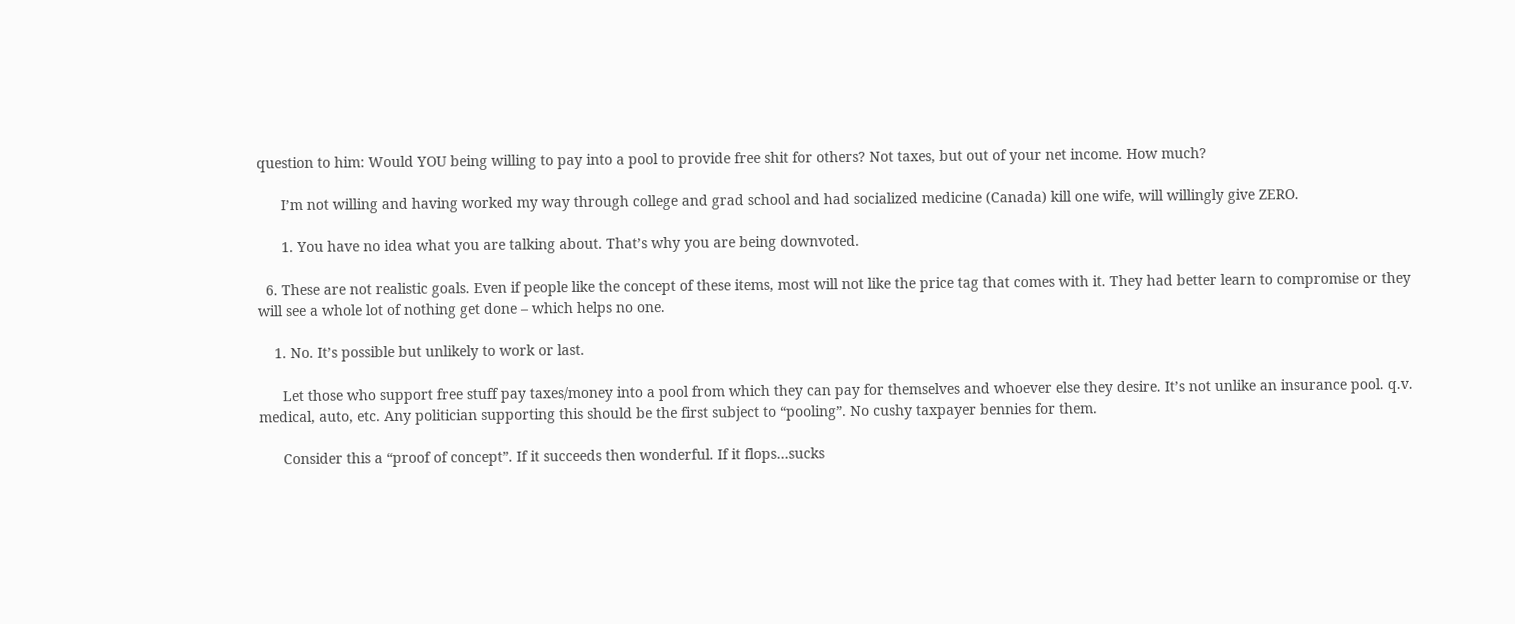question to him: Would YOU being willing to pay into a pool to provide free shit for others? Not taxes, but out of your net income. How much?

      I’m not willing and having worked my way through college and grad school and had socialized medicine (Canada) kill one wife, will willingly give ZERO.

      1. You have no idea what you are talking about. That’s why you are being downvoted.

  6. These are not realistic goals. Even if people like the concept of these items, most will not like the price tag that comes with it. They had better learn to compromise or they will see a whole lot of nothing get done – which helps no one.

    1. No. It’s possible but unlikely to work or last.

      Let those who support free stuff pay taxes/money into a pool from which they can pay for themselves and whoever else they desire. It’s not unlike an insurance pool. q.v. medical, auto, etc. Any politician supporting this should be the first subject to “pooling”. No cushy taxpayer bennies for them.

      Consider this a “proof of concept”. If it succeeds then wonderful. If it flops…sucks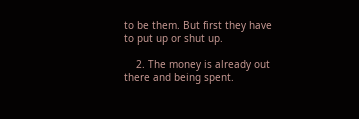to be them. But first they have to put up or shut up.

    2. The money is already out there and being spent.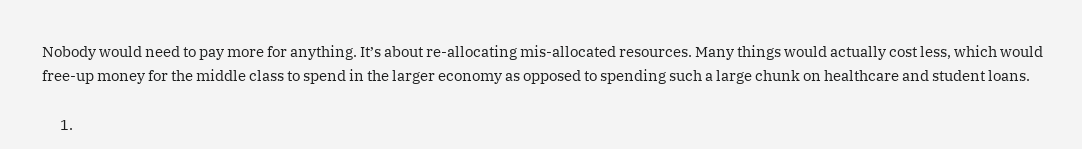Nobody would need to pay more for anything. It’s about re-allocating mis-allocated resources. Many things would actually cost less, which would free-up money for the middle class to spend in the larger economy as opposed to spending such a large chunk on healthcare and student loans.

      1.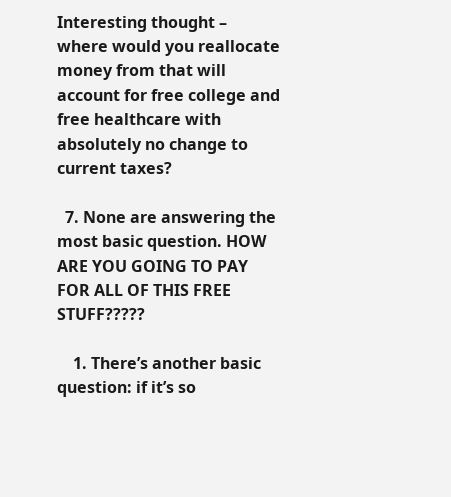Interesting thought – where would you reallocate money from that will account for free college and free healthcare with absolutely no change to current taxes?

  7. None are answering the most basic question. HOW ARE YOU GOING TO PAY FOR ALL OF THIS FREE STUFF?????

    1. There’s another basic question: if it’s so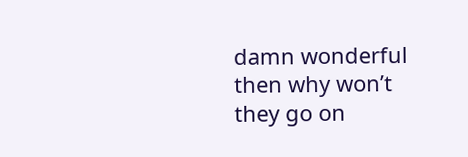damn wonderful then why won’t they go on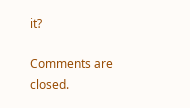it?

Comments are closed.